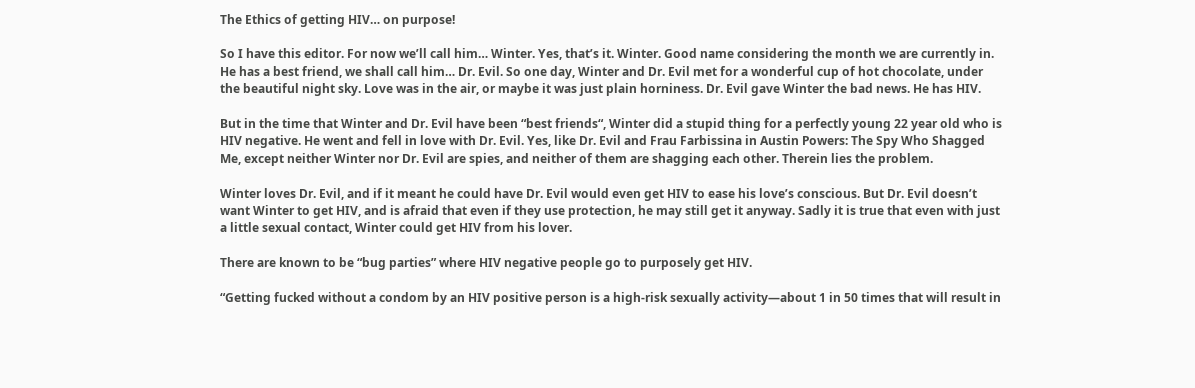The Ethics of getting HIV… on purpose!

So I have this editor. For now we’ll call him… Winter. Yes, that’s it. Winter. Good name considering the month we are currently in. He has a best friend, we shall call him… Dr. Evil. So one day, Winter and Dr. Evil met for a wonderful cup of hot chocolate, under the beautiful night sky. Love was in the air, or maybe it was just plain horniness. Dr. Evil gave Winter the bad news. He has HIV.

But in the time that Winter and Dr. Evil have been “best friends“, Winter did a stupid thing for a perfectly young 22 year old who is HIV negative. He went and fell in love with Dr. Evil. Yes, like Dr. Evil and Frau Farbissina in Austin Powers: The Spy Who Shagged Me, except neither Winter nor Dr. Evil are spies, and neither of them are shagging each other. Therein lies the problem.

Winter loves Dr. Evil, and if it meant he could have Dr. Evil would even get HIV to ease his love’s conscious. But Dr. Evil doesn’t want Winter to get HIV, and is afraid that even if they use protection, he may still get it anyway. Sadly it is true that even with just a little sexual contact, Winter could get HIV from his lover.

There are known to be “bug parties” where HIV negative people go to purposely get HIV.

“Getting fucked without a condom by an HIV positive person is a high-risk sexually activity—about 1 in 50 times that will result in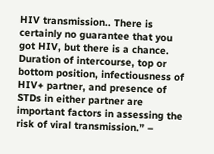HIV transmission.. There is certainly no guarantee that you got HIV, but there is a chance. Duration of intercourse, top or bottom position, infectiousness of HIV+ partner, and presence of STDs in either partner are important factors in assessing the risk of viral transmission.” –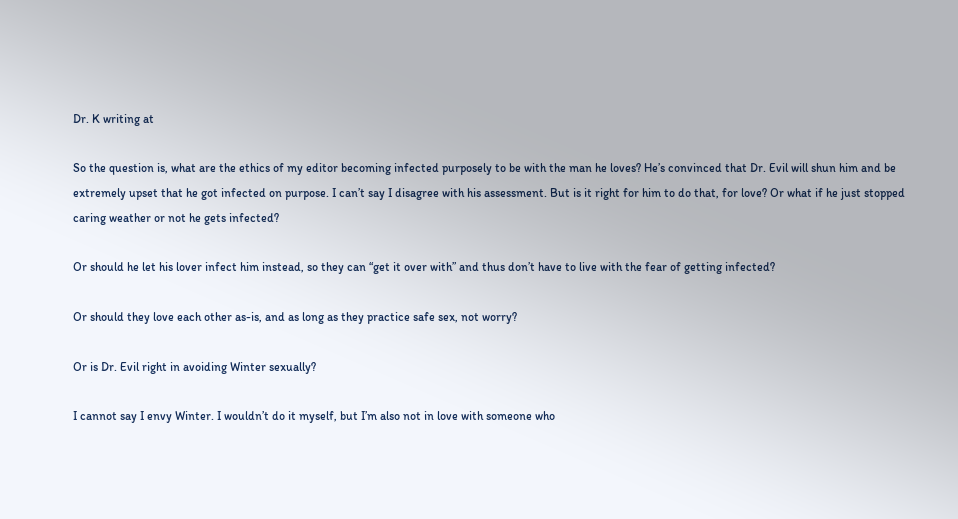Dr. K writing at

So the question is, what are the ethics of my editor becoming infected purposely to be with the man he loves? He’s convinced that Dr. Evil will shun him and be extremely upset that he got infected on purpose. I can’t say I disagree with his assessment. But is it right for him to do that, for love? Or what if he just stopped caring weather or not he gets infected?

Or should he let his lover infect him instead, so they can “get it over with” and thus don’t have to live with the fear of getting infected?

Or should they love each other as-is, and as long as they practice safe sex, not worry?

Or is Dr. Evil right in avoiding Winter sexually?

I cannot say I envy Winter. I wouldn’t do it myself, but I’m also not in love with someone who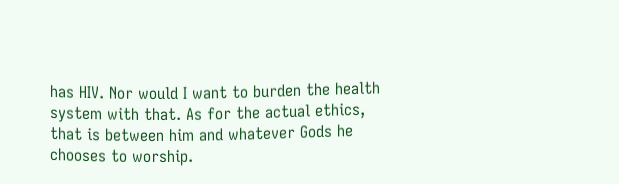has HIV. Nor would I want to burden the health system with that. As for the actual ethics, that is between him and whatever Gods he chooses to worship.